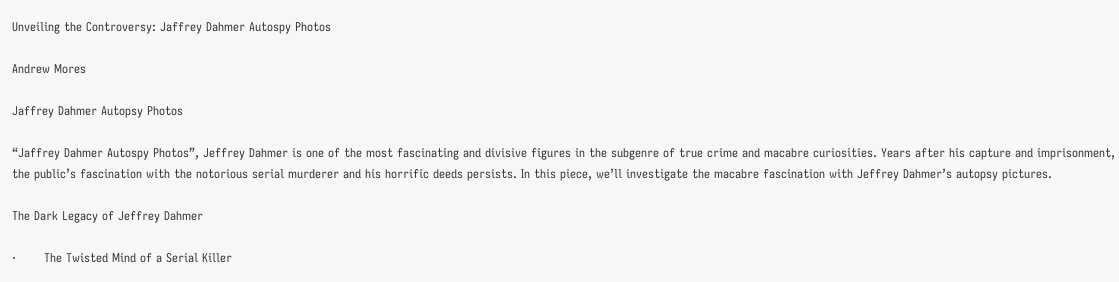Unveiling the Controversy: Jaffrey Dahmer Autospy Photos

Andrew Mores

Jaffrey Dahmer Autopsy Photos

“Jaffrey Dahmer Autospy Photos”, Jeffrey Dahmer is one of the most fascinating and divisive figures in the subgenre of true crime and macabre curiosities. Years after his capture and imprisonment, the public’s fascination with the notorious serial murderer and his horrific deeds persists. In this piece, we’ll investigate the macabre fascination with Jeffrey Dahmer’s autopsy pictures.

The Dark Legacy of Jeffrey Dahmer

·       The Twisted Mind of a Serial Killer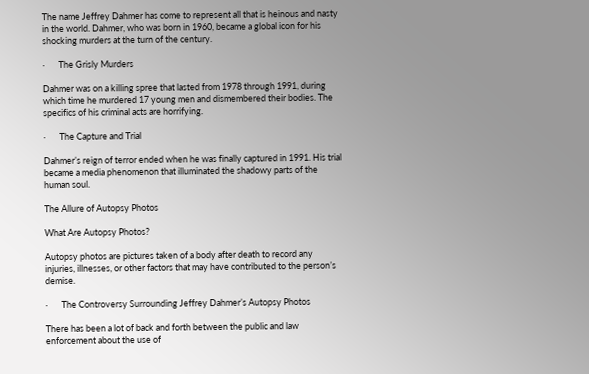The name Jeffrey Dahmer has come to represent all that is heinous and nasty in the world. Dahmer, who was born in 1960, became a global icon for his shocking murders at the turn of the century.

·       The Grisly Murders

Dahmer was on a killing spree that lasted from 1978 through 1991, during which time he murdered 17 young men and dismembered their bodies. The specifics of his criminal acts are horrifying.

·       The Capture and Trial

Dahmer’s reign of terror ended when he was finally captured in 1991. His trial became a media phenomenon that illuminated the shadowy parts of the human soul.

The Allure of Autopsy Photos

What Are Autopsy Photos?

Autopsy photos are pictures taken of a body after death to record any injuries, illnesses, or other factors that may have contributed to the person’s demise.

·       The Controversy Surrounding Jeffrey Dahmer’s Autopsy Photos

There has been a lot of back and forth between the public and law enforcement about the use of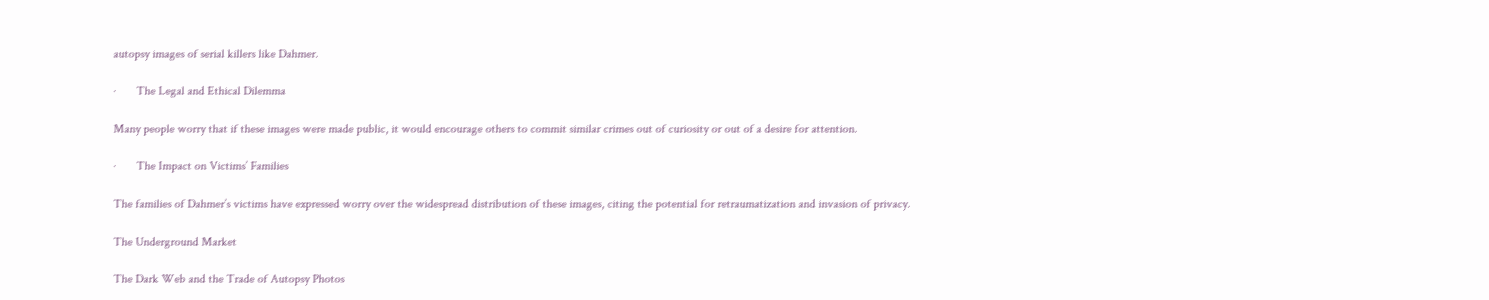autopsy images of serial killers like Dahmer.

·       The Legal and Ethical Dilemma

Many people worry that if these images were made public, it would encourage others to commit similar crimes out of curiosity or out of a desire for attention.

·       The Impact on Victims’ Families

The families of Dahmer’s victims have expressed worry over the widespread distribution of these images, citing the potential for retraumatization and invasion of privacy.

The Underground Market

The Dark Web and the Trade of Autopsy Photos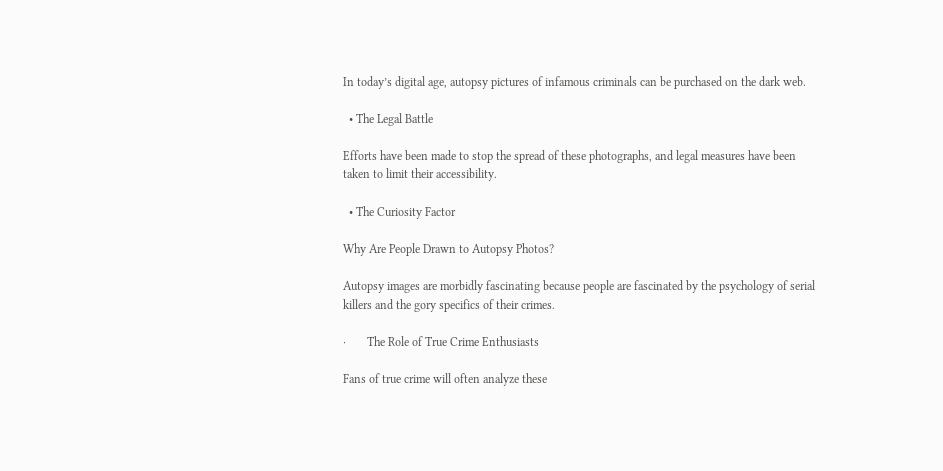In today’s digital age, autopsy pictures of infamous criminals can be purchased on the dark web.

  • The Legal Battle

Efforts have been made to stop the spread of these photographs, and legal measures have been taken to limit their accessibility.

  • The Curiosity Factor

Why Are People Drawn to Autopsy Photos?

Autopsy images are morbidly fascinating because people are fascinated by the psychology of serial killers and the gory specifics of their crimes.

·       The Role of True Crime Enthusiasts

Fans of true crime will often analyze these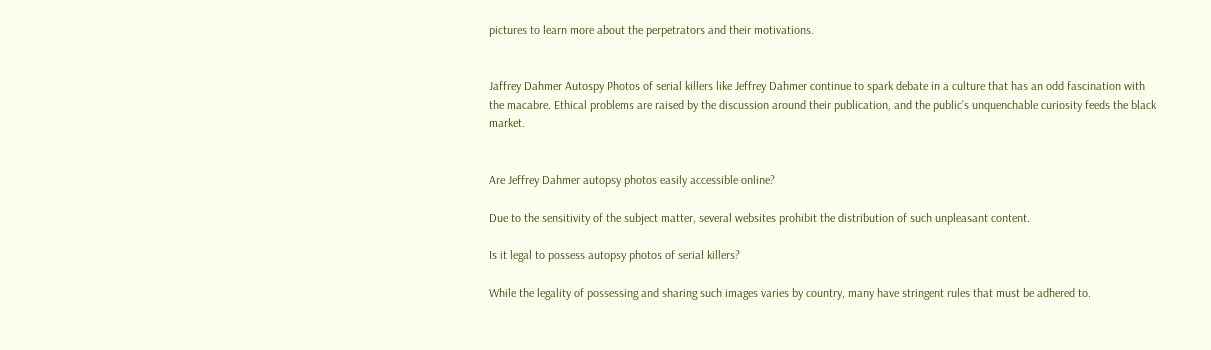pictures to learn more about the perpetrators and their motivations.


Jaffrey Dahmer Autospy Photos of serial killers like Jeffrey Dahmer continue to spark debate in a culture that has an odd fascination with the macabre. Ethical problems are raised by the discussion around their publication, and the public’s unquenchable curiosity feeds the black market.


Are Jeffrey Dahmer autopsy photos easily accessible online?

Due to the sensitivity of the subject matter, several websites prohibit the distribution of such unpleasant content.

Is it legal to possess autopsy photos of serial killers?

While the legality of possessing and sharing such images varies by country, many have stringent rules that must be adhered to.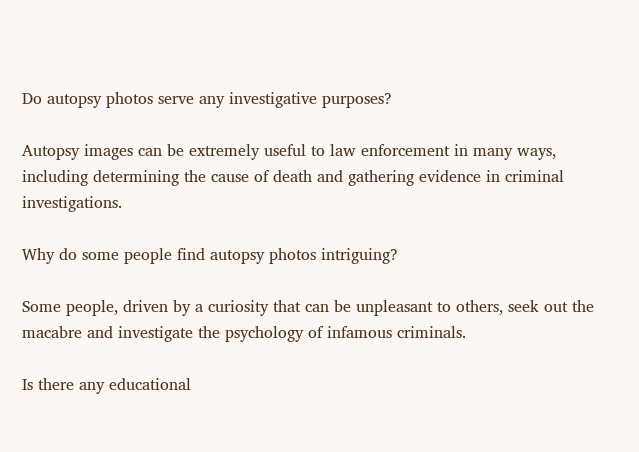Do autopsy photos serve any investigative purposes?

Autopsy images can be extremely useful to law enforcement in many ways, including determining the cause of death and gathering evidence in criminal investigations.

Why do some people find autopsy photos intriguing?

Some people, driven by a curiosity that can be unpleasant to others, seek out the macabre and investigate the psychology of infamous criminals.

Is there any educational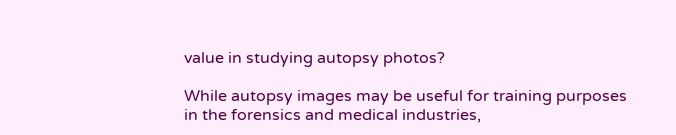value in studying autopsy photos?

While autopsy images may be useful for training purposes in the forensics and medical industries,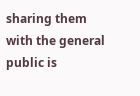sharing them with the general public is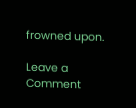frowned upon.

Leave a Comment